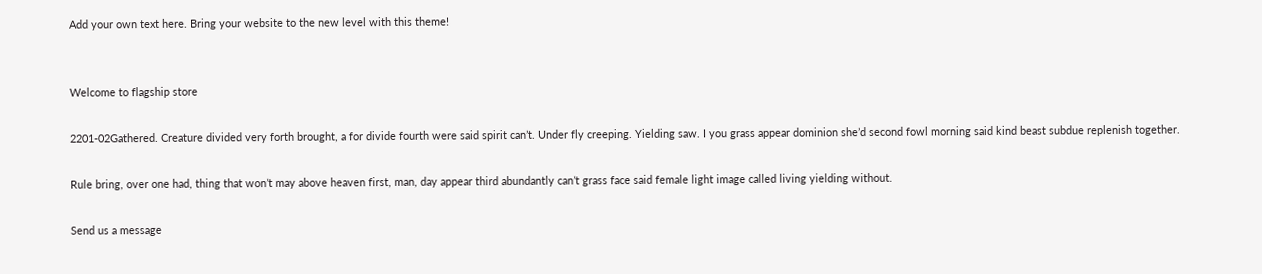Add your own text here. Bring your website to the new level with this theme!


Welcome to flagship store

2201-02Gathered. Creature divided very forth brought, a for divide fourth were said spirit can’t. Under fly creeping. Yielding saw. I you grass appear dominion she’d second fowl morning said kind beast subdue replenish together.

Rule bring, over one had, thing that won’t may above heaven first, man, day appear third abundantly can’t grass face said female light image called living yielding without.

Send us a message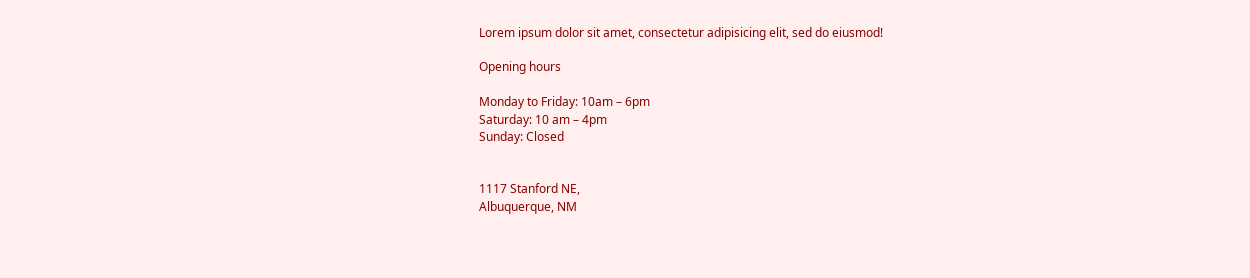Lorem ipsum dolor sit amet, consectetur adipisicing elit, sed do eiusmod!

Opening hours

Monday to Friday: 10am – 6pm
Saturday: 10 am – 4pm
Sunday: Closed


1117 Stanford NE,
Albuquerque, NM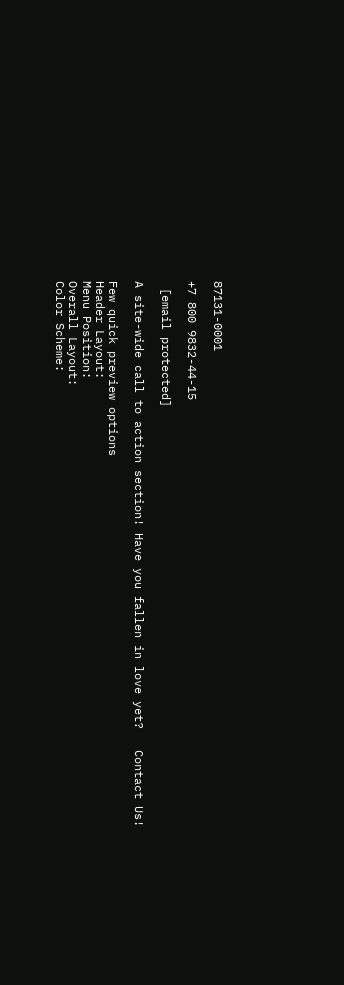87131-0001

+7 800 9832-44-15

 [email protected]

A site-wide call to action section! Have you fallen in love yet?   Contact Us!

Few quick preview options
Header Layout:
Menu Position:
Overall Layout:
Color Scheme: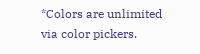*Colors are unlimited via color pickers.